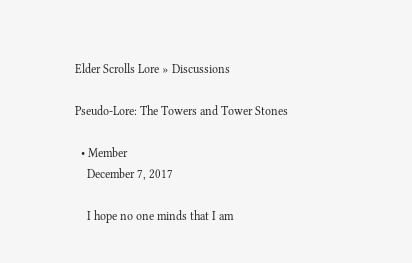Elder Scrolls Lore » Discussions

Pseudo-Lore: The Towers and Tower Stones

  • Member
    December 7, 2017

    I hope no one minds that I am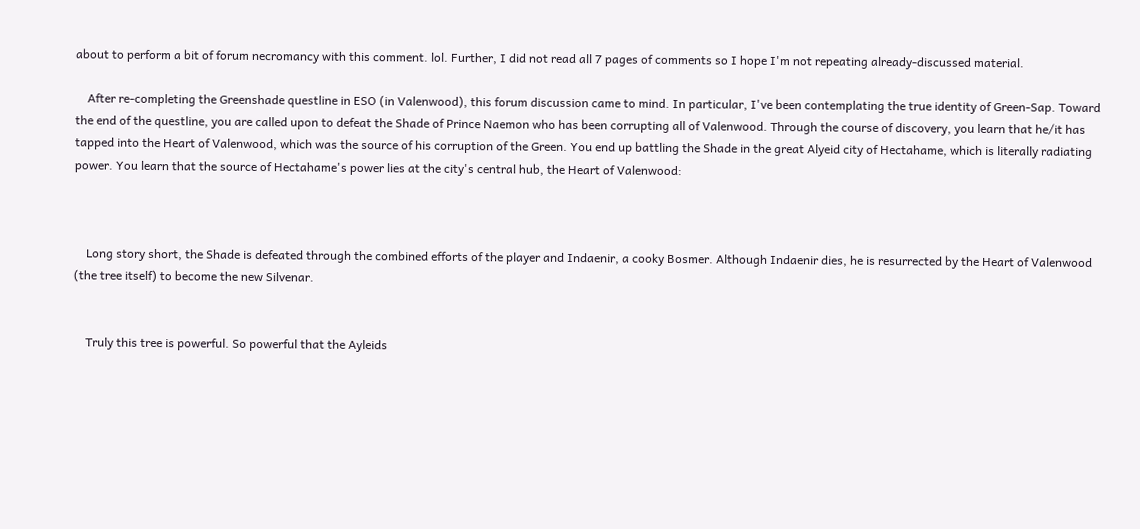about to perform a bit of forum necromancy with this comment. lol. Further, I did not read all 7 pages of comments so I hope I'm not repeating already-discussed material.

    After re-completing the Greenshade questline in ESO (in Valenwood), this forum discussion came to mind. In particular, I've been contemplating the true identity of Green-Sap. Toward the end of the questline, you are called upon to defeat the Shade of Prince Naemon who has been corrupting all of Valenwood. Through the course of discovery, you learn that he/it has tapped into the Heart of Valenwood, which was the source of his corruption of the Green. You end up battling the Shade in the great Alyeid city of Hectahame, which is literally radiating power. You learn that the source of Hectahame's power lies at the city's central hub, the Heart of Valenwood:



    Long story short, the Shade is defeated through the combined efforts of the player and Indaenir, a cooky Bosmer. Although Indaenir dies, he is resurrected by the Heart of Valenwood (the tree itself) to become the new Silvenar.


    Truly this tree is powerful. So powerful that the Ayleids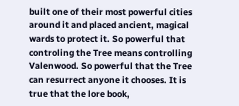built one of their most powerful cities around it and placed ancient, magical wards to protect it. So powerful that controling the Tree means controlling Valenwood. So powerful that the Tree can resurrect anyone it chooses. It is true that the lore book,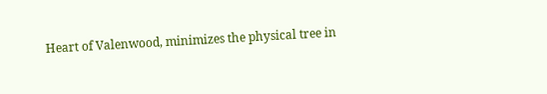Heart of Valenwood, minimizes the physical tree in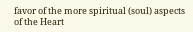favor of the more spiritual (soul) aspects of the Heart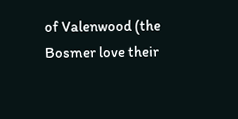of Valenwood (the Bosmer love their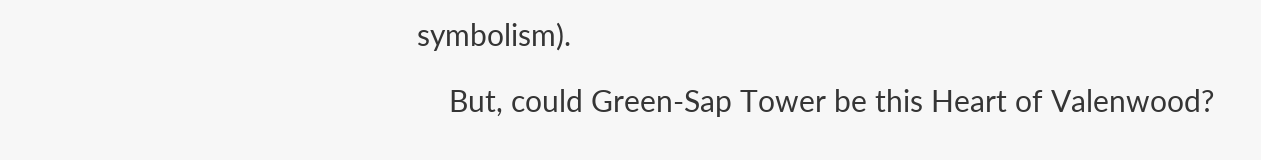symbolism).

    But, could Green-Sap Tower be this Heart of Valenwood?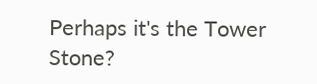Perhaps it's the Tower Stone?